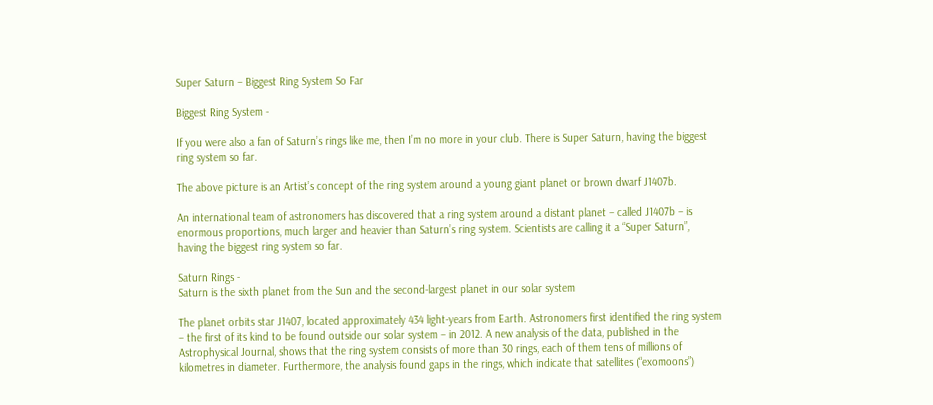Super Saturn – Biggest Ring System So Far

Biggest Ring System -

If you were also a fan of Saturn’s rings like me, then I’m no more in your club. There is Super Saturn, having the biggest ring system so far.

The above picture is an Artist’s concept of the ring system around a young giant planet or brown dwarf J1407b.

An international team of astronomers has discovered that a ring system around a distant planet – called J1407b – is enormous proportions, much larger and heavier than Saturn’s ring system. Scientists are calling it a “Super Saturn”, having the biggest ring system so far.

Saturn Rings -
Saturn is the sixth planet from the Sun and the second-largest planet in our solar system

The planet orbits star J1407, located approximately 434 light-years from Earth. Astronomers first identified the ring system – the first of its kind to be found outside our solar system – in 2012. A new analysis of the data, published in the Astrophysical Journal, shows that the ring system consists of more than 30 rings, each of them tens of millions of kilometres in diameter. Furthermore, the analysis found gaps in the rings, which indicate that satellites (“exomoons”)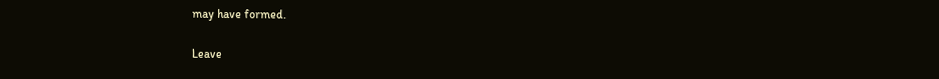may have formed.

Leave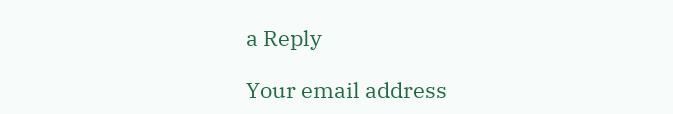a Reply

Your email address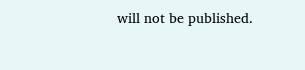will not be published.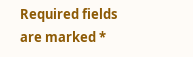Required fields are marked *